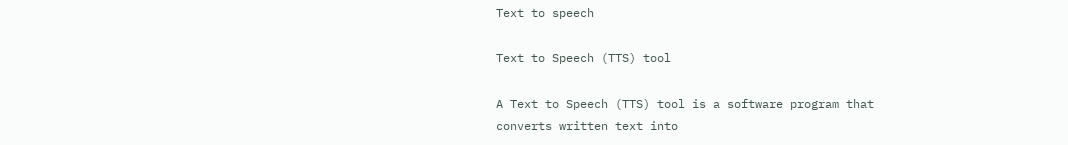Text to speech

Text to Speech (TTS) tool

A Text to Speech (TTS) tool is a software program that converts written text into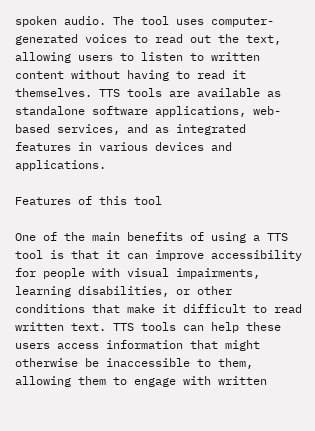spoken audio. The tool uses computer-generated voices to read out the text, allowing users to listen to written content without having to read it themselves. TTS tools are available as standalone software applications, web-based services, and as integrated features in various devices and applications.

Features of this tool

One of the main benefits of using a TTS tool is that it can improve accessibility for people with visual impairments, learning disabilities, or other conditions that make it difficult to read written text. TTS tools can help these users access information that might otherwise be inaccessible to them, allowing them to engage with written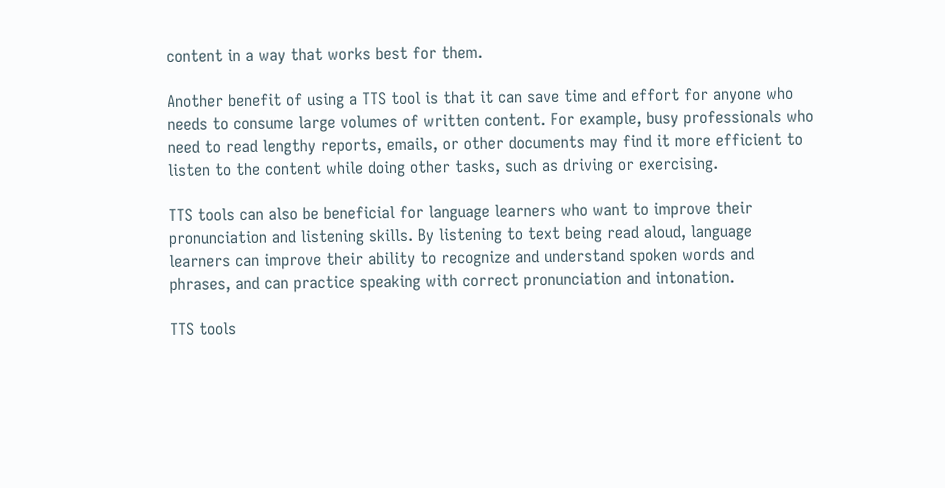content in a way that works best for them.

Another benefit of using a TTS tool is that it can save time and effort for anyone who needs to consume large volumes of written content. For example, busy professionals who need to read lengthy reports, emails, or other documents may find it more efficient to listen to the content while doing other tasks, such as driving or exercising.

TTS tools can also be beneficial for language learners who want to improve their pronunciation and listening skills. By listening to text being read aloud, language learners can improve their ability to recognize and understand spoken words and phrases, and can practice speaking with correct pronunciation and intonation.

TTS tools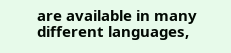are available in many different languages,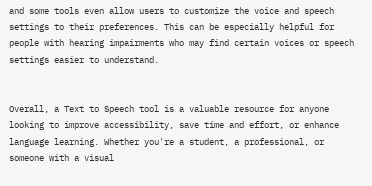and some tools even allow users to customize the voice and speech settings to their preferences. This can be especially helpful for people with hearing impairments who may find certain voices or speech settings easier to understand.


Overall, a Text to Speech tool is a valuable resource for anyone looking to improve accessibility, save time and effort, or enhance language learning. Whether you're a student, a professional, or someone with a visual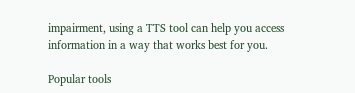impairment, using a TTS tool can help you access information in a way that works best for you.

Popular tools